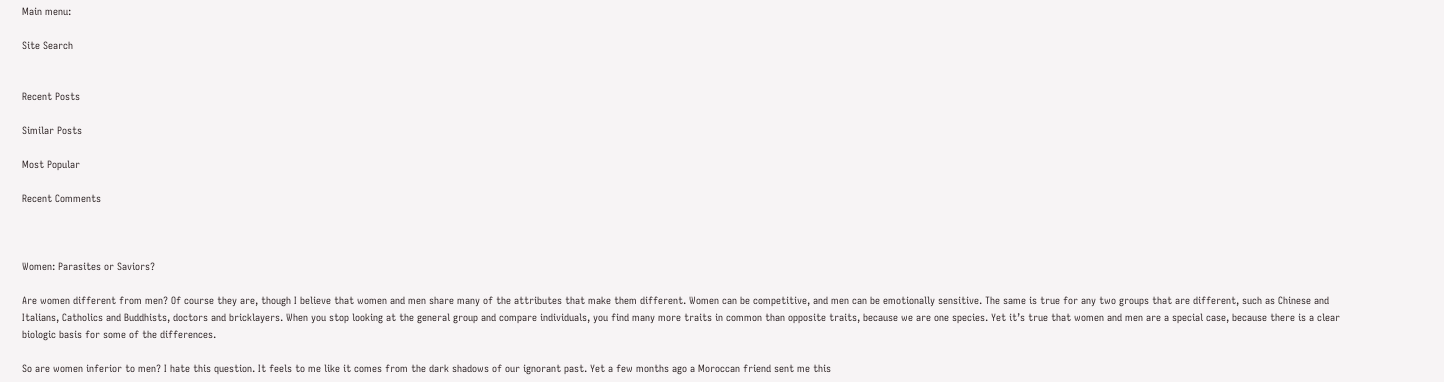Main menu:

Site Search


Recent Posts

Similar Posts

Most Popular

Recent Comments



Women: Parasites or Saviors?

Are women different from men? Of course they are, though I believe that women and men share many of the attributes that make them different. Women can be competitive, and men can be emotionally sensitive. The same is true for any two groups that are different, such as Chinese and Italians, Catholics and Buddhists, doctors and bricklayers. When you stop looking at the general group and compare individuals, you find many more traits in common than opposite traits, because we are one species. Yet it’s true that women and men are a special case, because there is a clear biologic basis for some of the differences.

So are women inferior to men? I hate this question. It feels to me like it comes from the dark shadows of our ignorant past. Yet a few months ago a Moroccan friend sent me this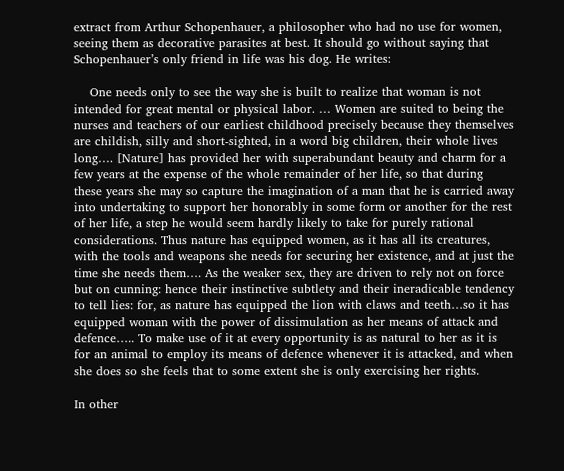extract from Arthur Schopenhauer, a philosopher who had no use for women, seeing them as decorative parasites at best. It should go without saying that Schopenhauer’s only friend in life was his dog. He writes:

    One needs only to see the way she is built to realize that woman is not intended for great mental or physical labor. … Women are suited to being the nurses and teachers of our earliest childhood precisely because they themselves are childish, silly and short-sighted, in a word big children, their whole lives long…. [Nature] has provided her with superabundant beauty and charm for a few years at the expense of the whole remainder of her life, so that during these years she may so capture the imagination of a man that he is carried away into undertaking to support her honorably in some form or another for the rest of her life, a step he would seem hardly likely to take for purely rational considerations. Thus nature has equipped women, as it has all its creatures, with the tools and weapons she needs for securing her existence, and at just the time she needs them…. As the weaker sex, they are driven to rely not on force but on cunning: hence their instinctive subtlety and their ineradicable tendency to tell lies: for, as nature has equipped the lion with claws and teeth…so it has equipped woman with the power of dissimulation as her means of attack and defence….. To make use of it at every opportunity is as natural to her as it is for an animal to employ its means of defence whenever it is attacked, and when she does so she feels that to some extent she is only exercising her rights.

In other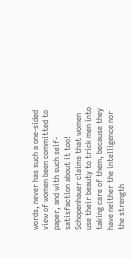words, never has such a one-sided view of women been committed to paper, and with such self-satisfaction about it too! Schopenhauer claims that women use their beauty to trick men into taking care of them, because they have neither the intelligence nor the strength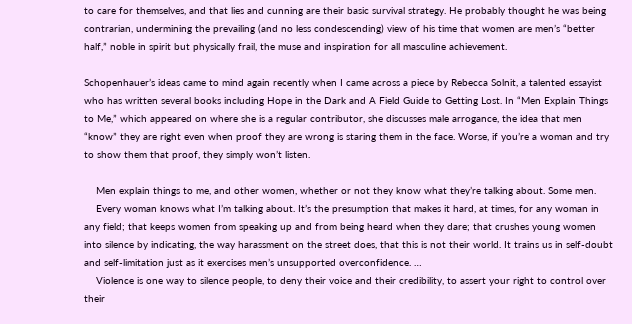to care for themselves, and that lies and cunning are their basic survival strategy. He probably thought he was being contrarian, undermining the prevailing (and no less condescending) view of his time that women are men’s “better half,” noble in spirit but physically frail, the muse and inspiration for all masculine achievement.

Schopenhauer’s ideas came to mind again recently when I came across a piece by Rebecca Solnit, a talented essayist who has written several books including Hope in the Dark and A Field Guide to Getting Lost. In “Men Explain Things to Me,” which appeared on where she is a regular contributor, she discusses male arrogance, the idea that men “know” they are right even when proof they are wrong is staring them in the face. Worse, if you’re a woman and try to show them that proof, they simply won’t listen.

    Men explain things to me, and other women, whether or not they know what they’re talking about. Some men.
    Every woman knows what I’m talking about. It’s the presumption that makes it hard, at times, for any woman in any field; that keeps women from speaking up and from being heard when they dare; that crushes young women into silence by indicating, the way harassment on the street does, that this is not their world. It trains us in self-doubt and self-limitation just as it exercises men’s unsupported overconfidence. …
    Violence is one way to silence people, to deny their voice and their credibility, to assert your right to control over their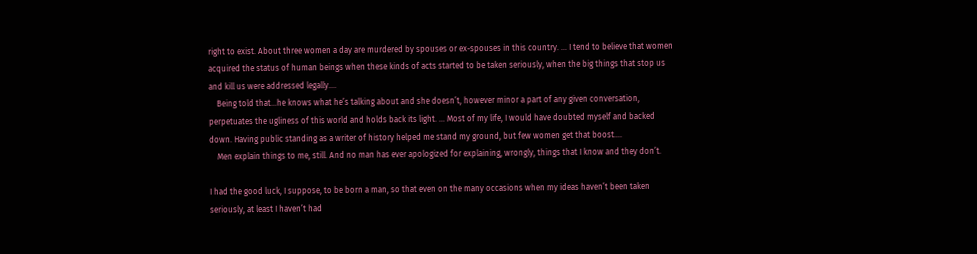right to exist. About three women a day are murdered by spouses or ex-spouses in this country. … I tend to believe that women acquired the status of human beings when these kinds of acts started to be taken seriously, when the big things that stop us and kill us were addressed legally….
    Being told that…he knows what he’s talking about and she doesn’t, however minor a part of any given conversation, perpetuates the ugliness of this world and holds back its light. … Most of my life, I would have doubted myself and backed down. Having public standing as a writer of history helped me stand my ground, but few women get that boost….
    Men explain things to me, still. And no man has ever apologized for explaining, wrongly, things that I know and they don’t.

I had the good luck, I suppose, to be born a man, so that even on the many occasions when my ideas haven’t been taken seriously, at least I haven’t had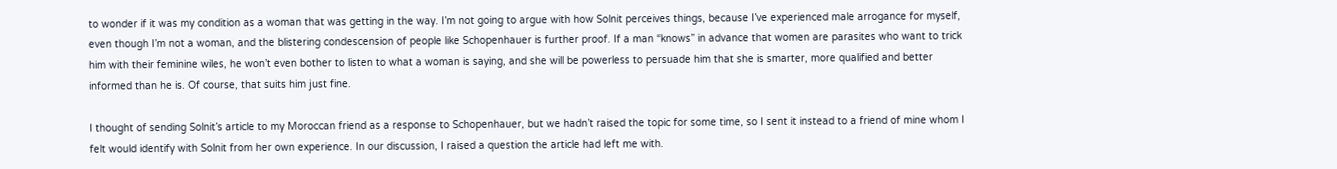to wonder if it was my condition as a woman that was getting in the way. I’m not going to argue with how Solnit perceives things, because I’ve experienced male arrogance for myself, even though I’m not a woman, and the blistering condescension of people like Schopenhauer is further proof. If a man “knows” in advance that women are parasites who want to trick him with their feminine wiles, he won’t even bother to listen to what a woman is saying, and she will be powerless to persuade him that she is smarter, more qualified and better informed than he is. Of course, that suits him just fine.

I thought of sending Solnit’s article to my Moroccan friend as a response to Schopenhauer, but we hadn’t raised the topic for some time, so I sent it instead to a friend of mine whom I felt would identify with Solnit from her own experience. In our discussion, I raised a question the article had left me with.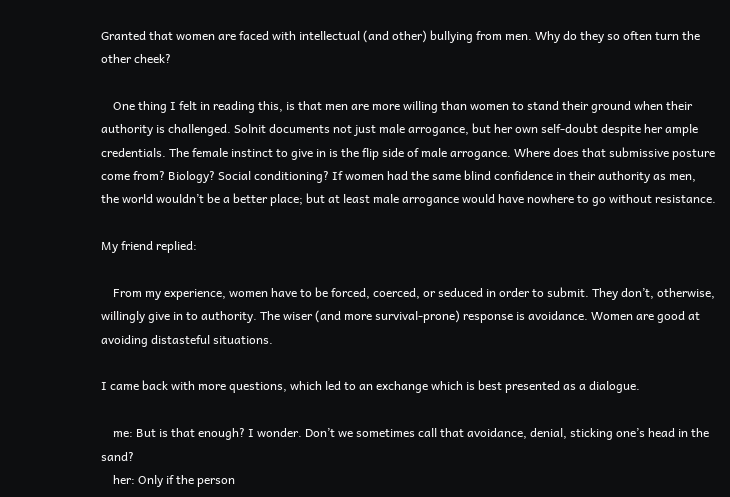Granted that women are faced with intellectual (and other) bullying from men. Why do they so often turn the other cheek?

    One thing I felt in reading this, is that men are more willing than women to stand their ground when their authority is challenged. Solnit documents not just male arrogance, but her own self-doubt despite her ample credentials. The female instinct to give in is the flip side of male arrogance. Where does that submissive posture come from? Biology? Social conditioning? If women had the same blind confidence in their authority as men, the world wouldn’t be a better place; but at least male arrogance would have nowhere to go without resistance.

My friend replied:

    From my experience, women have to be forced, coerced, or seduced in order to submit. They don’t, otherwise, willingly give in to authority. The wiser (and more survival-prone) response is avoidance. Women are good at avoiding distasteful situations.

I came back with more questions, which led to an exchange which is best presented as a dialogue.

    me: But is that enough? I wonder. Don’t we sometimes call that avoidance, denial, sticking one’s head in the sand?
    her: Only if the person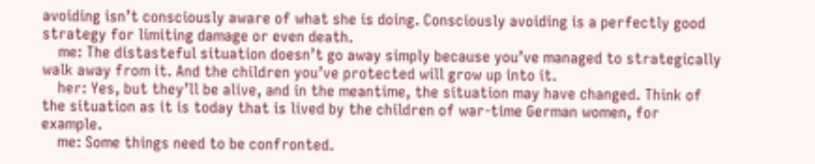avoiding isn’t consciously aware of what she is doing. Consciously avoiding is a perfectly good strategy for limiting damage or even death.
    me: The distasteful situation doesn’t go away simply because you’ve managed to strategically walk away from it. And the children you’ve protected will grow up into it.
    her: Yes, but they’ll be alive, and in the meantime, the situation may have changed. Think of the situation as it is today that is lived by the children of war-time German women, for example.
    me: Some things need to be confronted.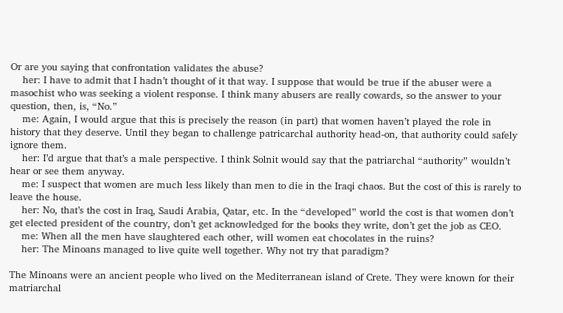Or are you saying that confrontation validates the abuse?
    her: I have to admit that I hadn’t thought of it that way. I suppose that would be true if the abuser were a masochist who was seeking a violent response. I think many abusers are really cowards, so the answer to your question, then, is, “No.”
    me: Again, I would argue that this is precisely the reason (in part) that women haven’t played the role in history that they deserve. Until they began to challenge patricarchal authority head-on, that authority could safely ignore them.
    her: I’d argue that that’s a male perspective. I think Solnit would say that the patriarchal “authority” wouldn’t hear or see them anyway.
    me: I suspect that women are much less likely than men to die in the Iraqi chaos. But the cost of this is rarely to leave the house.
    her: No, that’s the cost in Iraq, Saudi Arabia, Qatar, etc. In the “developed” world the cost is that women don’t get elected president of the country, don’t get acknowledged for the books they write, don’t get the job as CEO.
    me: When all the men have slaughtered each other, will women eat chocolates in the ruins?
    her: The Minoans managed to live quite well together. Why not try that paradigm?

The Minoans were an ancient people who lived on the Mediterranean island of Crete. They were known for their matriarchal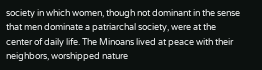society in which women, though not dominant in the sense that men dominate a patriarchal society, were at the center of daily life. The Minoans lived at peace with their neighbors, worshipped nature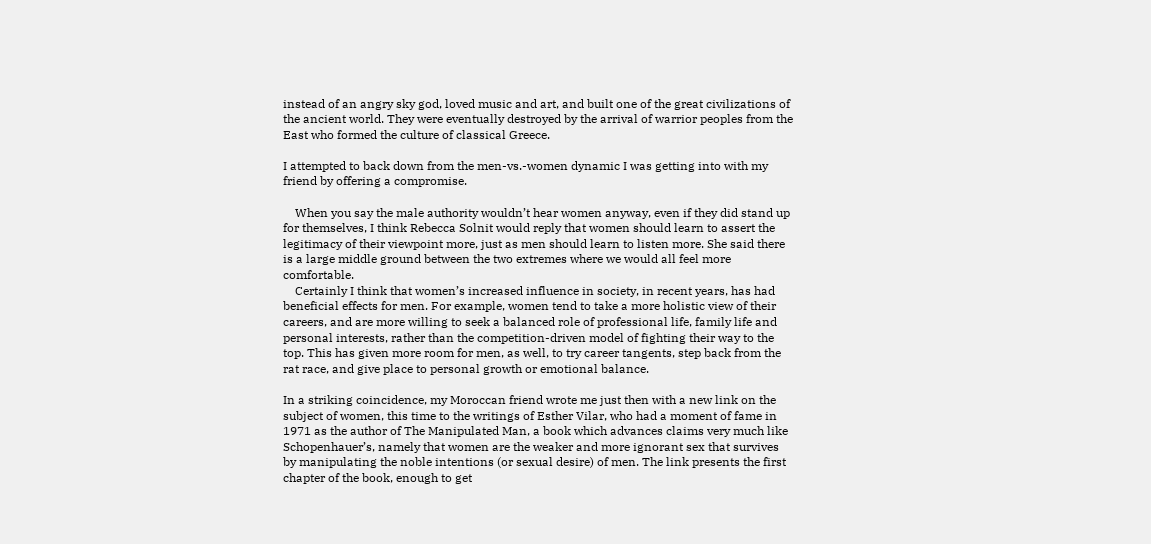instead of an angry sky god, loved music and art, and built one of the great civilizations of the ancient world. They were eventually destroyed by the arrival of warrior peoples from the East who formed the culture of classical Greece.

I attempted to back down from the men-vs.-women dynamic I was getting into with my friend by offering a compromise.

    When you say the male authority wouldn’t hear women anyway, even if they did stand up for themselves, I think Rebecca Solnit would reply that women should learn to assert the legitimacy of their viewpoint more, just as men should learn to listen more. She said there is a large middle ground between the two extremes where we would all feel more comfortable.
    Certainly I think that women’s increased influence in society, in recent years, has had beneficial effects for men. For example, women tend to take a more holistic view of their careers, and are more willing to seek a balanced role of professional life, family life and personal interests, rather than the competition-driven model of fighting their way to the top. This has given more room for men, as well, to try career tangents, step back from the rat race, and give place to personal growth or emotional balance.

In a striking coincidence, my Moroccan friend wrote me just then with a new link on the subject of women, this time to the writings of Esther Vilar, who had a moment of fame in 1971 as the author of The Manipulated Man, a book which advances claims very much like Schopenhauer’s, namely that women are the weaker and more ignorant sex that survives by manipulating the noble intentions (or sexual desire) of men. The link presents the first chapter of the book, enough to get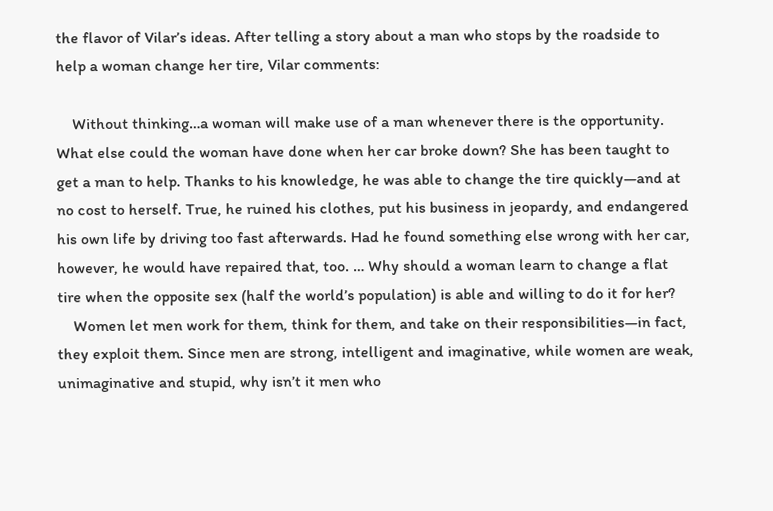the flavor of Vilar’s ideas. After telling a story about a man who stops by the roadside to help a woman change her tire, Vilar comments:

    Without thinking…a woman will make use of a man whenever there is the opportunity. What else could the woman have done when her car broke down? She has been taught to get a man to help. Thanks to his knowledge, he was able to change the tire quickly—and at no cost to herself. True, he ruined his clothes, put his business in jeopardy, and endangered his own life by driving too fast afterwards. Had he found something else wrong with her car, however, he would have repaired that, too. … Why should a woman learn to change a flat tire when the opposite sex (half the world’s population) is able and willing to do it for her?
    Women let men work for them, think for them, and take on their responsibilities—in fact, they exploit them. Since men are strong, intelligent and imaginative, while women are weak, unimaginative and stupid, why isn’t it men who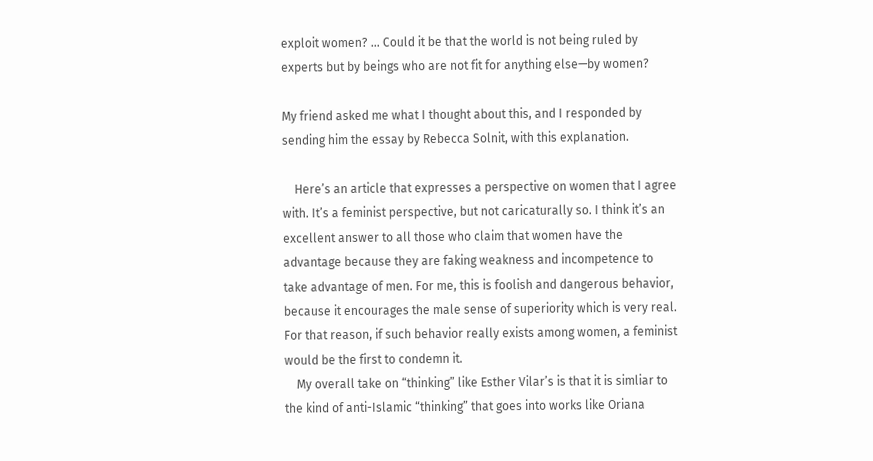exploit women? … Could it be that the world is not being ruled by experts but by beings who are not fit for anything else—by women?

My friend asked me what I thought about this, and I responded by sending him the essay by Rebecca Solnit, with this explanation.

    Here’s an article that expresses a perspective on women that I agree with. It’s a feminist perspective, but not caricaturally so. I think it’s an excellent answer to all those who claim that women have the advantage because they are faking weakness and incompetence to take advantage of men. For me, this is foolish and dangerous behavior, because it encourages the male sense of superiority which is very real. For that reason, if such behavior really exists among women, a feminist would be the first to condemn it.
    My overall take on “thinking” like Esther Vilar’s is that it is simliar to the kind of anti-Islamic “thinking” that goes into works like Oriana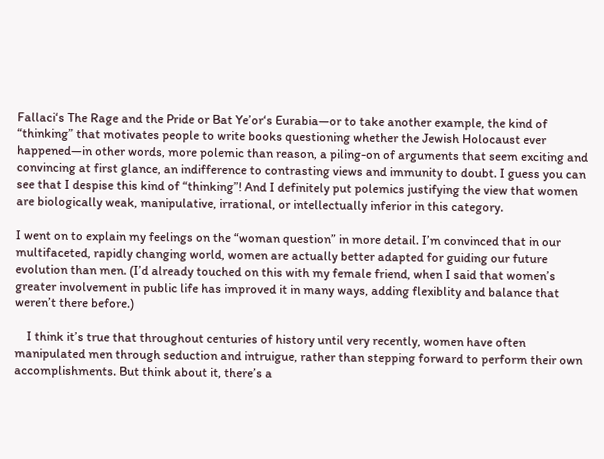Fallaci‘s The Rage and the Pride or Bat Ye’or‘s Eurabia—or to take another example, the kind of “thinking” that motivates people to write books questioning whether the Jewish Holocaust ever happened—in other words, more polemic than reason, a piling-on of arguments that seem exciting and convincing at first glance, an indifference to contrasting views and immunity to doubt. I guess you can see that I despise this kind of “thinking”! And I definitely put polemics justifying the view that women are biologically weak, manipulative, irrational, or intellectually inferior in this category.

I went on to explain my feelings on the “woman question” in more detail. I’m convinced that in our multifaceted, rapidly changing world, women are actually better adapted for guiding our future evolution than men. (I’d already touched on this with my female friend, when I said that women’s greater involvement in public life has improved it in many ways, adding flexiblity and balance that weren’t there before.)

    I think it’s true that throughout centuries of history until very recently, women have often manipulated men through seduction and intruigue, rather than stepping forward to perform their own accomplishments. But think about it, there’s a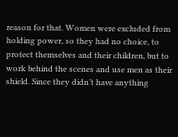reason for that. Women were excluded from holding power, so they had no choice, to protect themselves and their children, but to work behind the scenes and use men as their shield. Since they didn’t have anything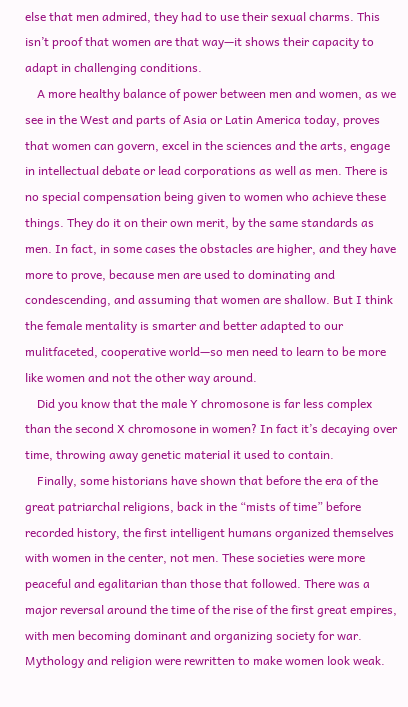else that men admired, they had to use their sexual charms. This isn’t proof that women are that way—it shows their capacity to adapt in challenging conditions.
    A more healthy balance of power between men and women, as we see in the West and parts of Asia or Latin America today, proves that women can govern, excel in the sciences and the arts, engage in intellectual debate or lead corporations as well as men. There is no special compensation being given to women who achieve these things. They do it on their own merit, by the same standards as men. In fact, in some cases the obstacles are higher, and they have more to prove, because men are used to dominating and condescending, and assuming that women are shallow. But I think the female mentality is smarter and better adapted to our mulitfaceted, cooperative world—so men need to learn to be more like women and not the other way around.
    Did you know that the male Y chromosone is far less complex than the second X chromosone in women? In fact it’s decaying over time, throwing away genetic material it used to contain.
    Finally, some historians have shown that before the era of the great patriarchal religions, back in the “mists of time” before recorded history, the first intelligent humans organized themselves with women in the center, not men. These societies were more peaceful and egalitarian than those that followed. There was a major reversal around the time of the rise of the first great empires, with men becoming dominant and organizing society for war. Mythology and religion were rewritten to make women look weak.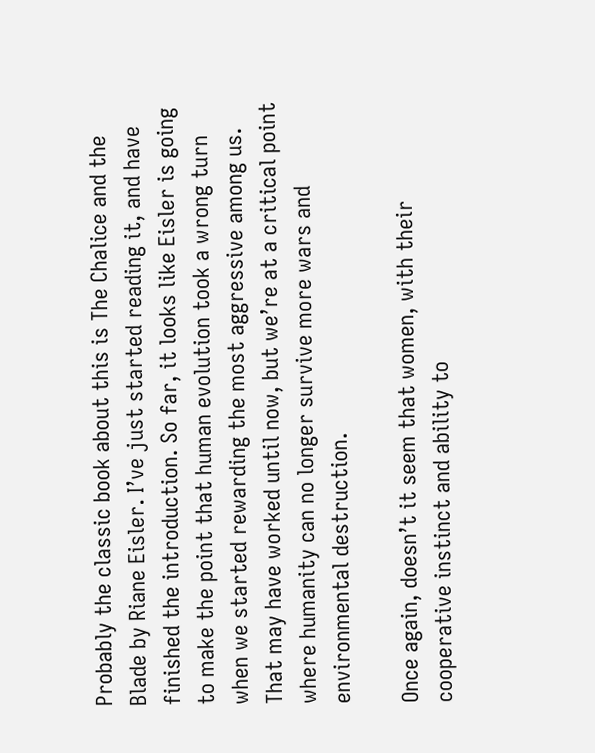Probably the classic book about this is The Chalice and the Blade by Riane Eisler. I’ve just started reading it, and have finished the introduction. So far, it looks like Eisler is going to make the point that human evolution took a wrong turn when we started rewarding the most aggressive among us. That may have worked until now, but we’re at a critical point where humanity can no longer survive more wars and environmental destruction.

Once again, doesn’t it seem that women, with their cooperative instinct and ability to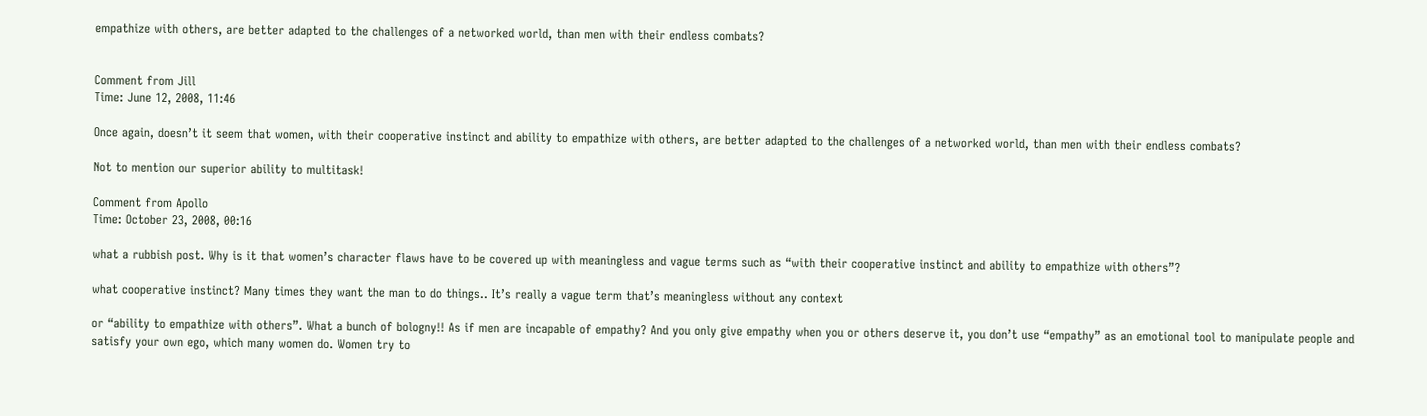empathize with others, are better adapted to the challenges of a networked world, than men with their endless combats?


Comment from Jill
Time: June 12, 2008, 11:46

Once again, doesn’t it seem that women, with their cooperative instinct and ability to empathize with others, are better adapted to the challenges of a networked world, than men with their endless combats?

Not to mention our superior ability to multitask!

Comment from Apollo
Time: October 23, 2008, 00:16

what a rubbish post. Why is it that women’s character flaws have to be covered up with meaningless and vague terms such as “with their cooperative instinct and ability to empathize with others”?

what cooperative instinct? Many times they want the man to do things.. It’s really a vague term that’s meaningless without any context

or “ability to empathize with others”. What a bunch of bologny!! As if men are incapable of empathy? And you only give empathy when you or others deserve it, you don’t use “empathy” as an emotional tool to manipulate people and satisfy your own ego, which many women do. Women try to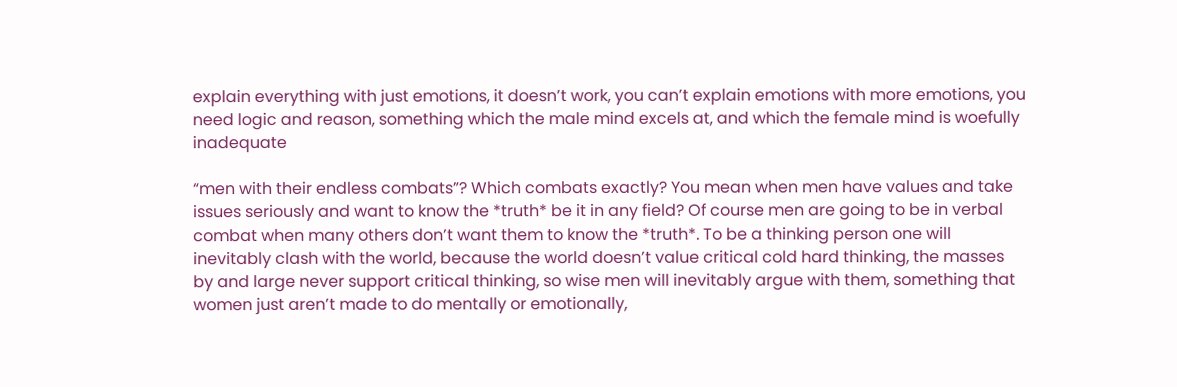explain everything with just emotions, it doesn’t work, you can’t explain emotions with more emotions, you need logic and reason, something which the male mind excels at, and which the female mind is woefully inadequate

“men with their endless combats”? Which combats exactly? You mean when men have values and take issues seriously and want to know the *truth* be it in any field? Of course men are going to be in verbal combat when many others don’t want them to know the *truth*. To be a thinking person one will inevitably clash with the world, because the world doesn’t value critical cold hard thinking, the masses by and large never support critical thinking, so wise men will inevitably argue with them, something that women just aren’t made to do mentally or emotionally,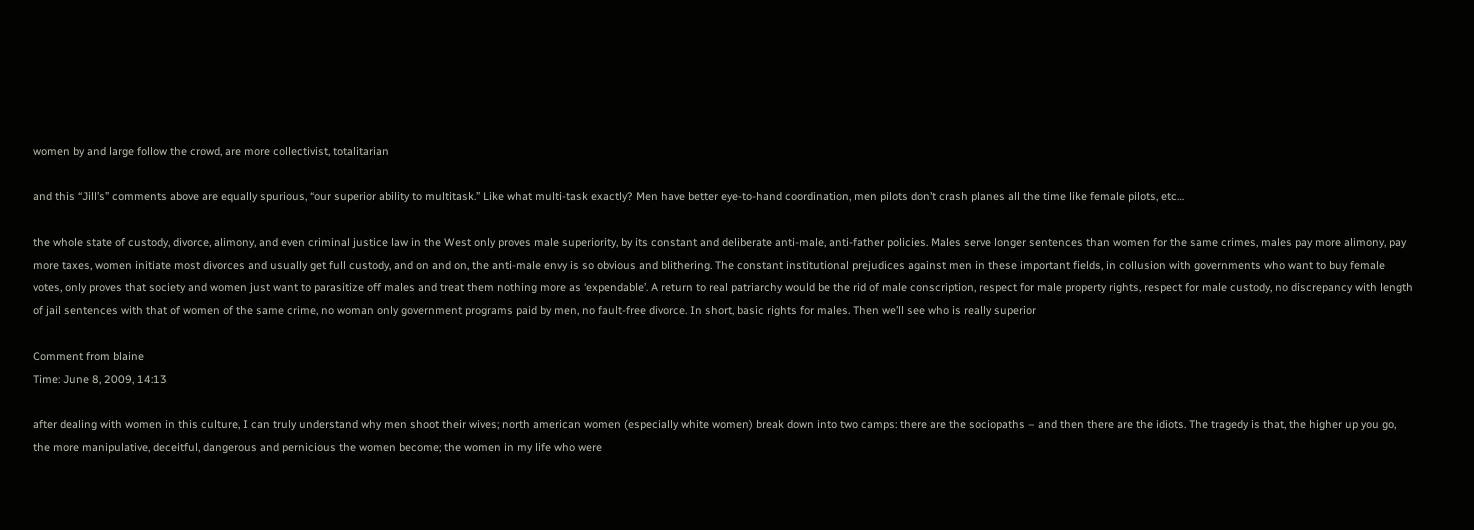women by and large follow the crowd, are more collectivist, totalitarian

and this “Jill’s” comments above are equally spurious, “our superior ability to multitask.” Like what multi-task exactly? Men have better eye-to-hand coordination, men pilots don’t crash planes all the time like female pilots, etc…

the whole state of custody, divorce, alimony, and even criminal justice law in the West only proves male superiority, by its constant and deliberate anti-male, anti-father policies. Males serve longer sentences than women for the same crimes, males pay more alimony, pay more taxes, women initiate most divorces and usually get full custody, and on and on, the anti-male envy is so obvious and blithering. The constant institutional prejudices against men in these important fields, in collusion with governments who want to buy female votes, only proves that society and women just want to parasitize off males and treat them nothing more as ‘expendable’. A return to real patriarchy would be the rid of male conscription, respect for male property rights, respect for male custody, no discrepancy with length of jail sentences with that of women of the same crime, no woman only government programs paid by men, no fault-free divorce. In short, basic rights for males. Then we’ll see who is really superior

Comment from blaine
Time: June 8, 2009, 14:13

after dealing with women in this culture, I can truly understand why men shoot their wives; north american women (especially white women) break down into two camps: there are the sociopaths – and then there are the idiots. The tragedy is that, the higher up you go, the more manipulative, deceitful, dangerous and pernicious the women become; the women in my life who were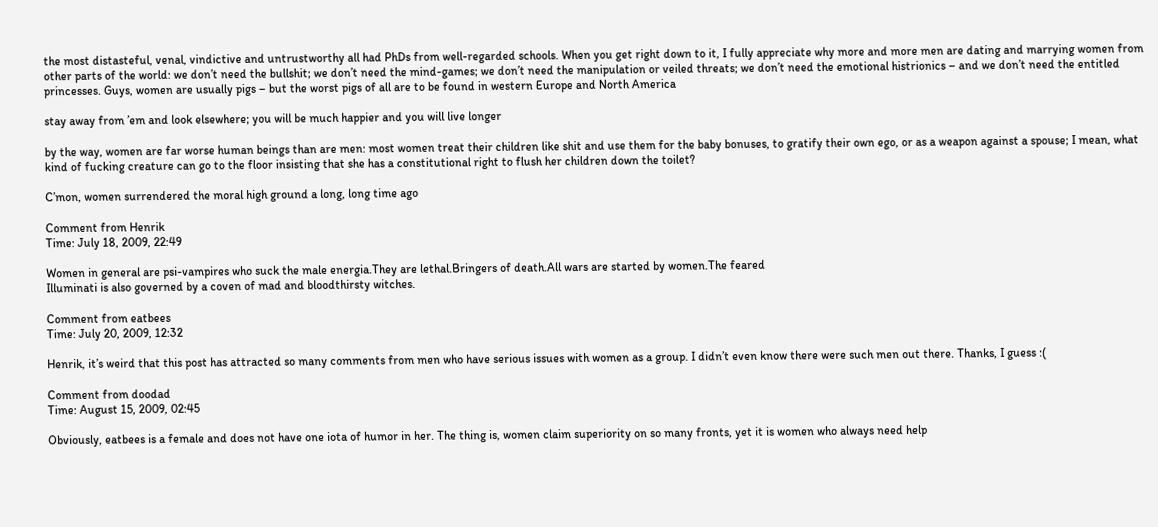the most distasteful, venal, vindictive and untrustworthy all had PhDs from well-regarded schools. When you get right down to it, I fully appreciate why more and more men are dating and marrying women from other parts of the world: we don’t need the bullshit; we don’t need the mind-games; we don’t need the manipulation or veiled threats; we don’t need the emotional histrionics – and we don’t need the entitled princesses. Guys, women are usually pigs – but the worst pigs of all are to be found in western Europe and North America

stay away from ’em and look elsewhere; you will be much happier and you will live longer

by the way, women are far worse human beings than are men: most women treat their children like shit and use them for the baby bonuses, to gratify their own ego, or as a weapon against a spouse; I mean, what kind of fucking creature can go to the floor insisting that she has a constitutional right to flush her children down the toilet?

C’mon, women surrendered the moral high ground a long, long time ago

Comment from Henrik
Time: July 18, 2009, 22:49

Women in general are psi-vampires who suck the male energia.They are lethal.Bringers of death.All wars are started by women.The feared
Illuminati is also governed by a coven of mad and bloodthirsty witches.

Comment from eatbees
Time: July 20, 2009, 12:32

Henrik, it’s weird that this post has attracted so many comments from men who have serious issues with women as a group. I didn’t even know there were such men out there. Thanks, I guess :(

Comment from doodad
Time: August 15, 2009, 02:45

Obviously, eatbees is a female and does not have one iota of humor in her. The thing is, women claim superiority on so many fronts, yet it is women who always need help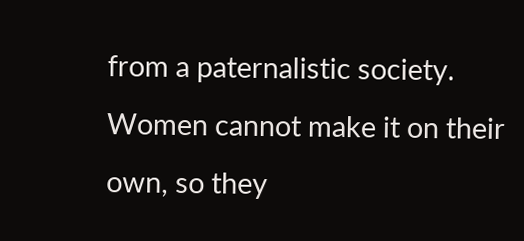from a paternalistic society. Women cannot make it on their own, so they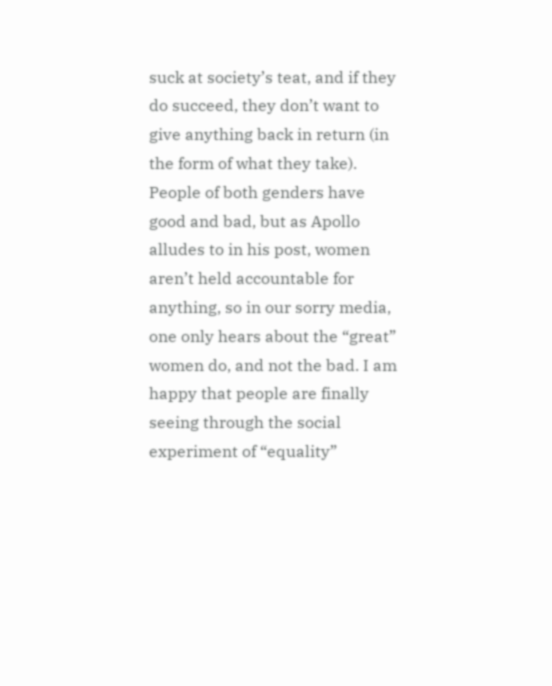suck at society’s teat, and if they do succeed, they don’t want to give anything back in return (in the form of what they take). People of both genders have good and bad, but as Apollo alludes to in his post, women aren’t held accountable for anything, so in our sorry media, one only hears about the “great” women do, and not the bad. I am happy that people are finally seeing through the social experiment of “equality”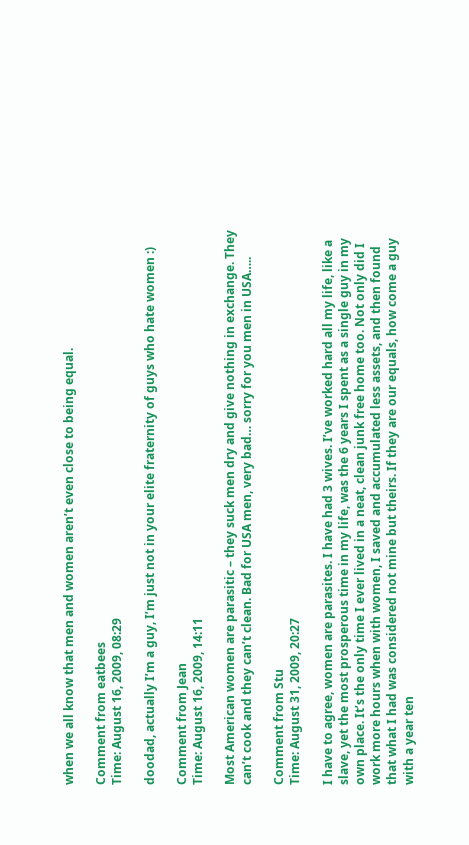when we all know that men and women aren’t even close to being equal.

Comment from eatbees
Time: August 16, 2009, 08:29

doodad, actually I’m a guy, I’m just not in your elite fraternity of guys who hate women :)

Comment from Jean
Time: August 16, 2009, 14:11

Most American women are parasitic – they suck men dry and give nothing in exchange. They can’t cook and they can’t clean. Bad for USA men, very bad… sorry for you men in USA…..

Comment from Stu
Time: August 31, 2009, 20:27

I have to agree, women are parasites. I have had 3 wives. I’ve worked hard all my life, like a slave, yet the most prosperous time in my life, was the 6 years I spent as a single guy in my own place. It’s the only time I ever lived in a neat, clean junk free home too. Not only did I work more hours when with women, I saved and accumulated less assets, and then found that what I had was considered not mine but theirs. If they are our equals, how come a guy with a year ten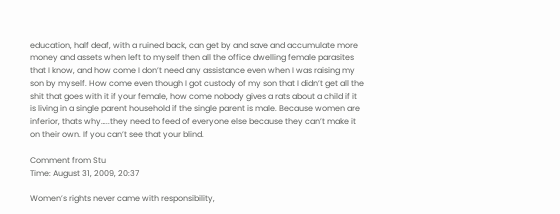education, half deaf, with a ruined back, can get by and save and accumulate more money and assets when left to myself then all the office dwelling female parasites that I know, and how come I don’t need any assistance even when I was raising my son by myself. How come even though I got custody of my son that I didn’t get all the shit that goes with it if your female, how come nobody gives a rats about a child if it is living in a single parent household if the single parent is male. Because women are inferior, thats why…..they need to feed of everyone else because they can’t make it on their own. If you can’t see that your blind.

Comment from Stu
Time: August 31, 2009, 20:37

Women’s rights never came with responsibility,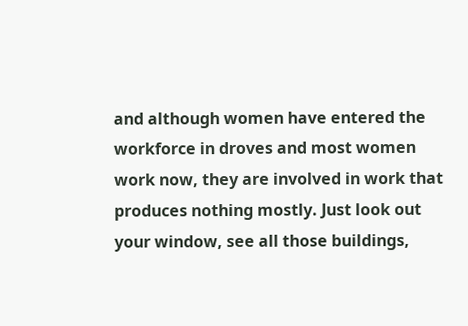and although women have entered the workforce in droves and most women work now, they are involved in work that produces nothing mostly. Just look out your window, see all those buildings,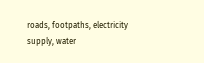roads, footpaths, electricity supply, water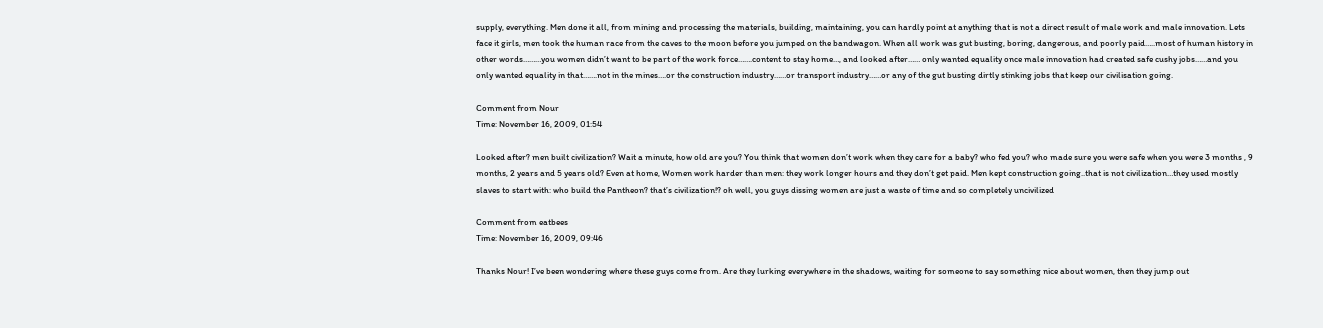supply, everything. Men done it all, from mining and processing the materials, building, maintaining, you can hardly point at anything that is not a direct result of male work and male innovation. Lets face it girls, men took the human race from the caves to the moon before you jumped on the bandwagon. When all work was gut busting, boring, dangerous, and poorly paid…..most of human history in other words………you women didn’t want to be part of the work force…….content to stay home…, and looked after…… only wanted equality once male innovation had created safe cushy jobs……and you only wanted equality in that…….not in the mines….or the construction industry……or transport industry……or any of the gut busting dirtly stinking jobs that keep our civilisation going.

Comment from Nour
Time: November 16, 2009, 01:54

Looked after? men built civilization? Wait a minute, how old are you? You think that women don’t work when they care for a baby? who fed you? who made sure you were safe when you were 3 months , 9 months, 2 years and 5 years old? Even at home, Women work harder than men: they work longer hours and they don’t get paid. Men kept construction going..that is not civilization…they used mostly slaves to start with: who build the Pantheon? that’s civilization!? oh well, you guys dissing women are just a waste of time and so completely uncivilized

Comment from eatbees
Time: November 16, 2009, 09:46

Thanks Nour! I’ve been wondering where these guys come from. Are they lurking everywhere in the shadows, waiting for someone to say something nice about women, then they jump out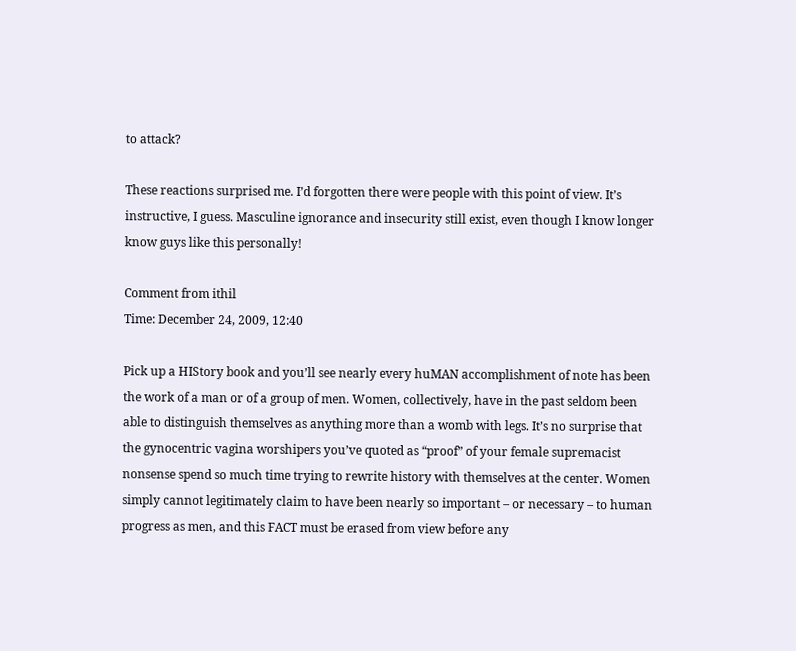to attack?

These reactions surprised me. I’d forgotten there were people with this point of view. It’s instructive, I guess. Masculine ignorance and insecurity still exist, even though I know longer know guys like this personally!

Comment from ithil
Time: December 24, 2009, 12:40

Pick up a HIStory book and you’ll see nearly every huMAN accomplishment of note has been the work of a man or of a group of men. Women, collectively, have in the past seldom been able to distinguish themselves as anything more than a womb with legs. It’s no surprise that the gynocentric vagina worshipers you’ve quoted as “proof” of your female supremacist nonsense spend so much time trying to rewrite history with themselves at the center. Women simply cannot legitimately claim to have been nearly so important – or necessary – to human progress as men, and this FACT must be erased from view before any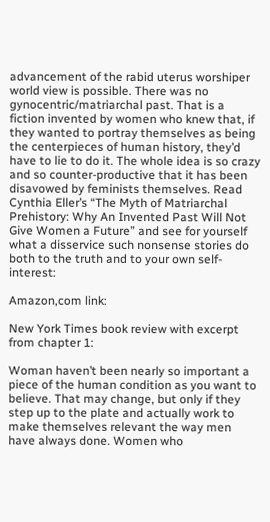advancement of the rabid uterus worshiper world view is possible. There was no gynocentric/matriarchal past. That is a fiction invented by women who knew that, if they wanted to portray themselves as being the centerpieces of human history, they’d have to lie to do it. The whole idea is so crazy and so counter-productive that it has been disavowed by feminists themselves. Read Cynthia Eller’s “The Myth of Matriarchal Prehistory: Why An Invented Past Will Not Give Women a Future” and see for yourself what a disservice such nonsense stories do both to the truth and to your own self-interest:

Amazon,com link:

New York Times book review with excerpt from chapter 1:

Woman haven’t been nearly so important a piece of the human condition as you want to believe. That may change, but only if they step up to the plate and actually work to make themselves relevant the way men have always done. Women who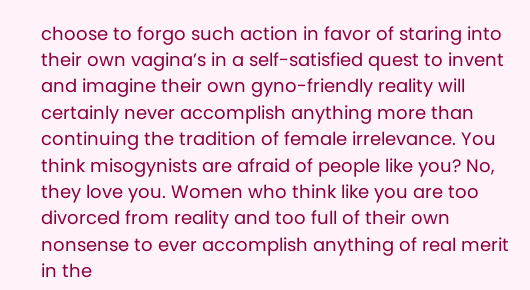choose to forgo such action in favor of staring into their own vagina’s in a self-satisfied quest to invent and imagine their own gyno-friendly reality will certainly never accomplish anything more than continuing the tradition of female irrelevance. You think misogynists are afraid of people like you? No, they love you. Women who think like you are too divorced from reality and too full of their own nonsense to ever accomplish anything of real merit in the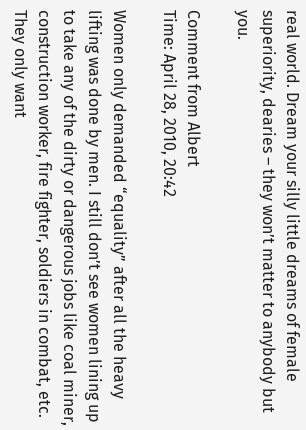real world. Dream your silly little dreams of female superiority, dearies – they won’t matter to anybody but you.

Comment from Albert
Time: April 28, 2010, 20:42

Women only demanded “equality” after all the heavy lifting was done by men. I still don’t see women lining up to take any of the dirty or dangerous jobs like coal miner, construction worker, fire fighter, soldiers in combat, etc. They only want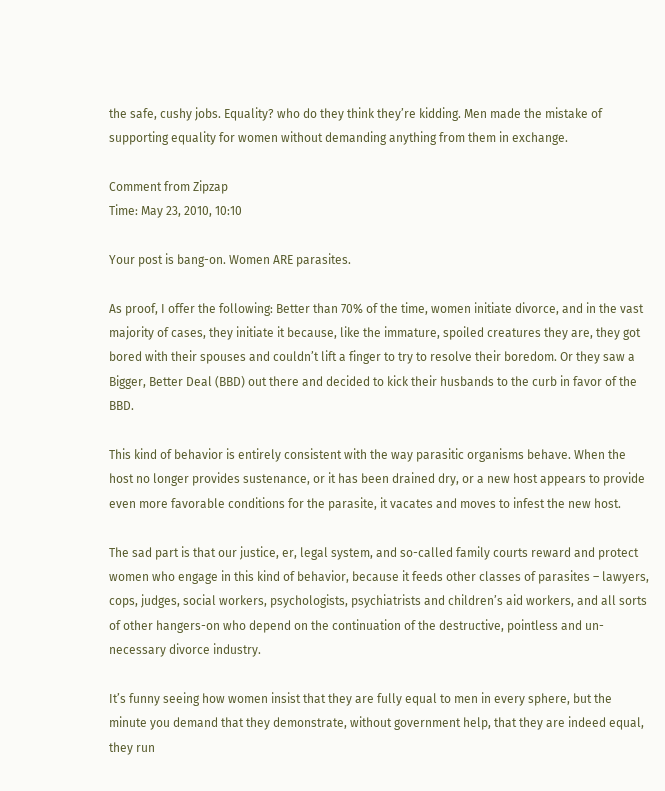the safe, cushy jobs. Equality? who do they think they’re kidding. Men made the mistake of supporting equality for women without demanding anything from them in exchange.

Comment from Zipzap
Time: May 23, 2010, 10:10

Your post is bang-on. Women ARE parasites.

As proof, I offer the following: Better than 70% of the time, women initiate divorce, and in the vast majority of cases, they initiate it because, like the immature, spoiled creatures they are, they got bored with their spouses and couldn’t lift a finger to try to resolve their boredom. Or they saw a Bigger, Better Deal (BBD) out there and decided to kick their husbands to the curb in favor of the BBD.

This kind of behavior is entirely consistent with the way parasitic organisms behave. When the host no longer provides sustenance, or it has been drained dry, or a new host appears to provide even more favorable conditions for the parasite, it vacates and moves to infest the new host.

The sad part is that our justice, er, legal system, and so-called family courts reward and protect women who engage in this kind of behavior, because it feeds other classes of parasites – lawyers, cops, judges, social workers, psychologists, psychiatrists and children’s aid workers, and all sorts of other hangers-on who depend on the continuation of the destructive, pointless and un-necessary divorce industry.

It’s funny seeing how women insist that they are fully equal to men in every sphere, but the minute you demand that they demonstrate, without government help, that they are indeed equal, they run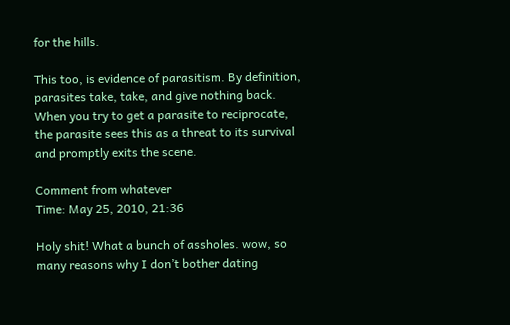for the hills.

This too, is evidence of parasitism. By definition, parasites take, take, and give nothing back. When you try to get a parasite to reciprocate, the parasite sees this as a threat to its survival and promptly exits the scene.

Comment from whatever
Time: May 25, 2010, 21:36

Holy shit! What a bunch of assholes. wow, so many reasons why I don’t bother dating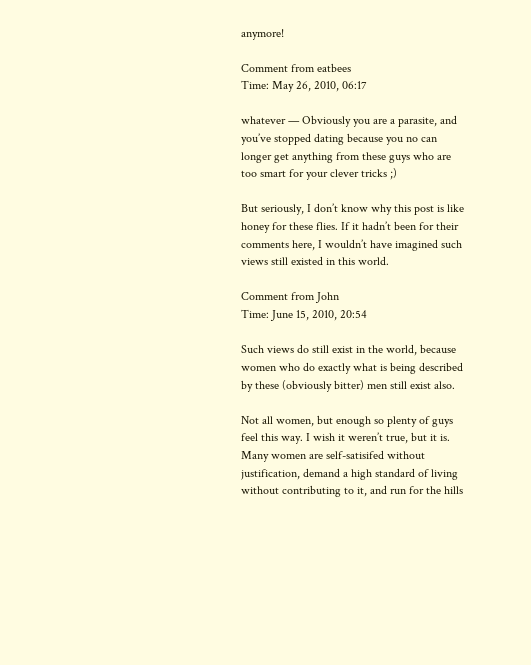anymore!

Comment from eatbees
Time: May 26, 2010, 06:17

whatever — Obviously you are a parasite, and you’ve stopped dating because you no can longer get anything from these guys who are too smart for your clever tricks ;)

But seriously, I don’t know why this post is like honey for these flies. If it hadn’t been for their comments here, I wouldn’t have imagined such views still existed in this world.

Comment from John
Time: June 15, 2010, 20:54

Such views do still exist in the world, because women who do exactly what is being described by these (obviously bitter) men still exist also.

Not all women, but enough so plenty of guys feel this way. I wish it weren’t true, but it is. Many women are self-satisifed without justification, demand a high standard of living without contributing to it, and run for the hills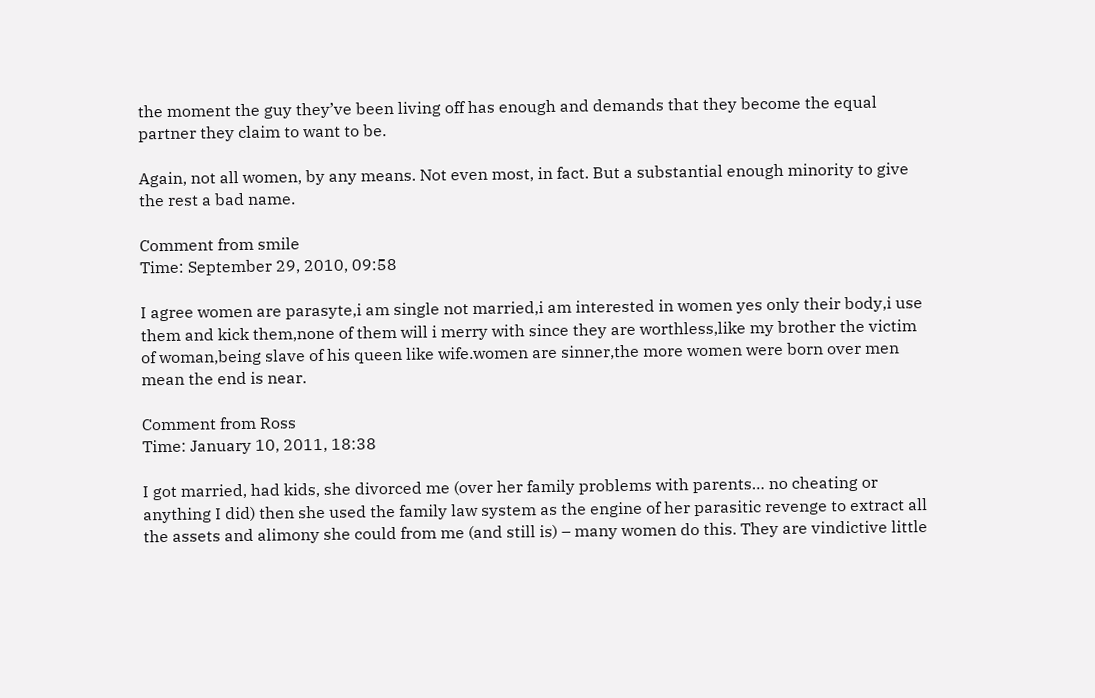the moment the guy they’ve been living off has enough and demands that they become the equal partner they claim to want to be.

Again, not all women, by any means. Not even most, in fact. But a substantial enough minority to give the rest a bad name.

Comment from smile
Time: September 29, 2010, 09:58

I agree women are parasyte,i am single not married,i am interested in women yes only their body,i use them and kick them,none of them will i merry with since they are worthless,like my brother the victim of woman,being slave of his queen like wife.women are sinner,the more women were born over men mean the end is near.

Comment from Ross
Time: January 10, 2011, 18:38

I got married, had kids, she divorced me (over her family problems with parents… no cheating or anything I did) then she used the family law system as the engine of her parasitic revenge to extract all the assets and alimony she could from me (and still is) – many women do this. They are vindictive little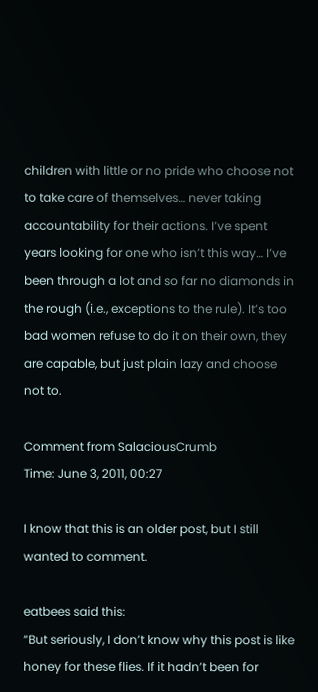children with little or no pride who choose not to take care of themselves… never taking accountability for their actions. I’ve spent years looking for one who isn’t this way… I’ve been through a lot and so far no diamonds in the rough (i.e., exceptions to the rule). It’s too bad women refuse to do it on their own, they are capable, but just plain lazy and choose not to.

Comment from SalaciousCrumb
Time: June 3, 2011, 00:27

I know that this is an older post, but I still wanted to comment.

eatbees said this:
“But seriously, I don’t know why this post is like honey for these flies. If it hadn’t been for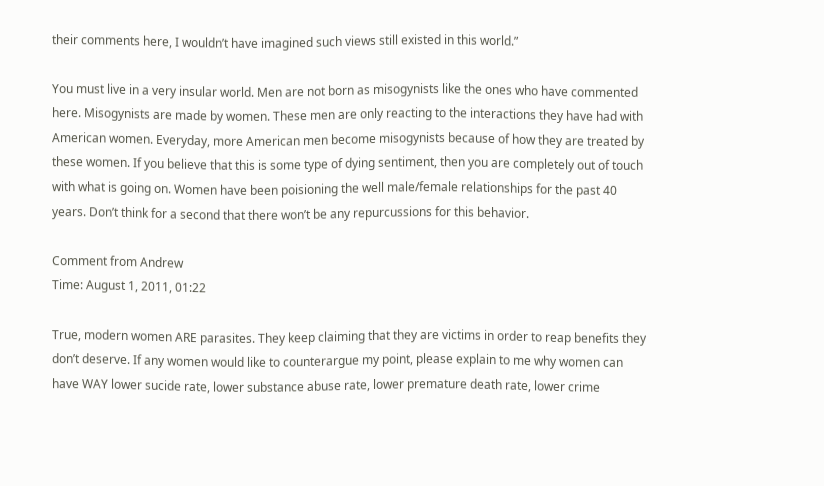their comments here, I wouldn’t have imagined such views still existed in this world.”

You must live in a very insular world. Men are not born as misogynists like the ones who have commented here. Misogynists are made by women. These men are only reacting to the interactions they have had with American women. Everyday, more American men become misogynists because of how they are treated by these women. If you believe that this is some type of dying sentiment, then you are completely out of touch with what is going on. Women have been poisioning the well male/female relationships for the past 40 years. Don’t think for a second that there won’t be any repurcussions for this behavior.

Comment from Andrew
Time: August 1, 2011, 01:22

True, modern women ARE parasites. They keep claiming that they are victims in order to reap benefits they don’t deserve. If any women would like to counterargue my point, please explain to me why women can have WAY lower sucide rate, lower substance abuse rate, lower premature death rate, lower crime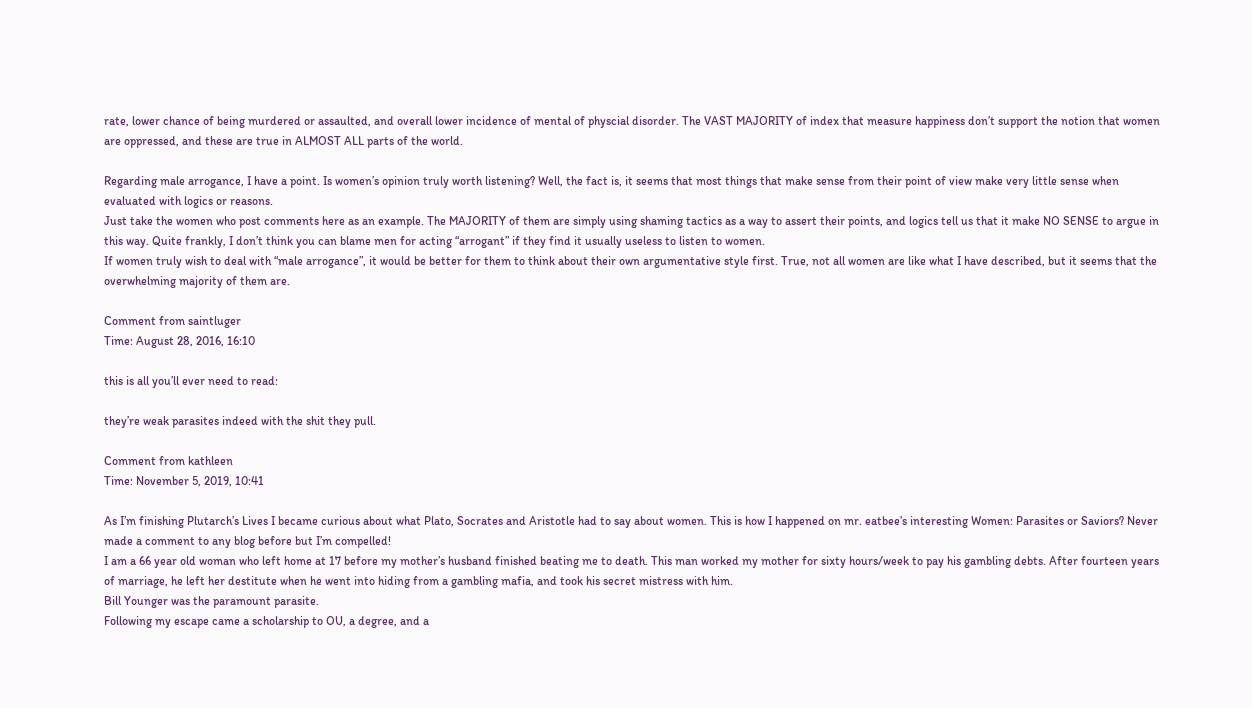rate, lower chance of being murdered or assaulted, and overall lower incidence of mental of physcial disorder. The VAST MAJORITY of index that measure happiness don’t support the notion that women are oppressed, and these are true in ALMOST ALL parts of the world.

Regarding male arrogance, I have a point. Is women’s opinion truly worth listening? Well, the fact is, it seems that most things that make sense from their point of view make very little sense when evaluated with logics or reasons.
Just take the women who post comments here as an example. The MAJORITY of them are simply using shaming tactics as a way to assert their points, and logics tell us that it make NO SENSE to argue in this way. Quite frankly, I don’t think you can blame men for acting “arrogant” if they find it usually useless to listen to women.
If women truly wish to deal with “male arrogance”, it would be better for them to think about their own argumentative style first. True, not all women are like what I have described, but it seems that the overwhelming majority of them are.

Comment from saintluger
Time: August 28, 2016, 16:10

this is all you’ll ever need to read:

they’re weak parasites indeed with the shit they pull.

Comment from kathleen
Time: November 5, 2019, 10:41

As I’m finishing Plutarch’s Lives I became curious about what Plato, Socrates and Aristotle had to say about women. This is how I happened on mr. eatbee’s interesting Women: Parasites or Saviors? Never made a comment to any blog before but I’m compelled!
I am a 66 year old woman who left home at 17 before my mother’s husband finished beating me to death. This man worked my mother for sixty hours/week to pay his gambling debts. After fourteen years of marriage, he left her destitute when he went into hiding from a gambling mafia, and took his secret mistress with him.
Bill Younger was the paramount parasite.
Following my escape came a scholarship to OU, a degree, and a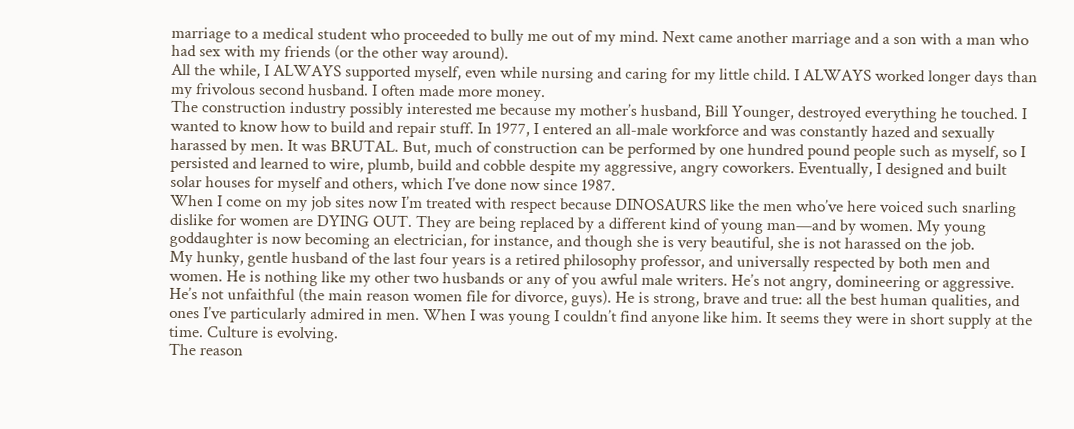marriage to a medical student who proceeded to bully me out of my mind. Next came another marriage and a son with a man who had sex with my friends (or the other way around).
All the while, I ALWAYS supported myself, even while nursing and caring for my little child. I ALWAYS worked longer days than my frivolous second husband. I often made more money.
The construction industry possibly interested me because my mother’s husband, Bill Younger, destroyed everything he touched. I wanted to know how to build and repair stuff. In 1977, I entered an all-male workforce and was constantly hazed and sexually harassed by men. It was BRUTAL. But, much of construction can be performed by one hundred pound people such as myself, so I persisted and learned to wire, plumb, build and cobble despite my aggressive, angry coworkers. Eventually, I designed and built solar houses for myself and others, which I’ve done now since 1987.
When I come on my job sites now I’m treated with respect because DINOSAURS like the men who’ve here voiced such snarling dislike for women are DYING OUT. They are being replaced by a different kind of young man—and by women. My young goddaughter is now becoming an electrician, for instance, and though she is very beautiful, she is not harassed on the job.
My hunky, gentle husband of the last four years is a retired philosophy professor, and universally respected by both men and women. He is nothing like my other two husbands or any of you awful male writers. He’s not angry, domineering or aggressive. He’s not unfaithful (the main reason women file for divorce, guys). He is strong, brave and true: all the best human qualities, and ones I’ve particularly admired in men. When I was young I couldn’t find anyone like him. It seems they were in short supply at the time. Culture is evolving.
The reason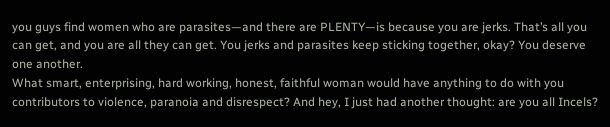you guys find women who are parasites—and there are PLENTY—is because you are jerks. That’s all you can get, and you are all they can get. You jerks and parasites keep sticking together, okay? You deserve one another.
What smart, enterprising, hard working, honest, faithful woman would have anything to do with you contributors to violence, paranoia and disrespect? And hey, I just had another thought: are you all Incels?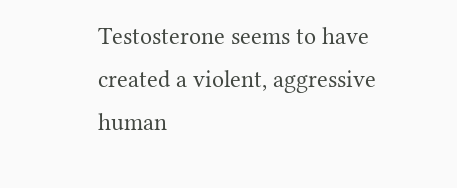Testosterone seems to have created a violent, aggressive human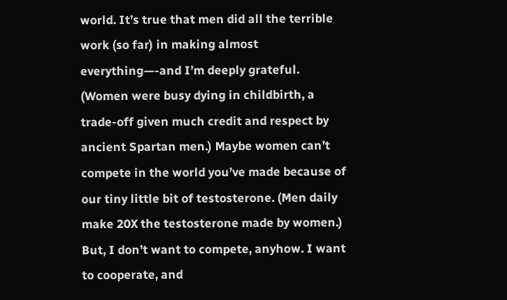world. It’s true that men did all the terrible work (so far) in making almost everything—-and I’m deeply grateful. (Women were busy dying in childbirth, a trade-off given much credit and respect by ancient Spartan men.) Maybe women can’t compete in the world you’ve made because of our tiny little bit of testosterone. (Men daily make 20X the testosterone made by women.) But, I don’t want to compete, anyhow. I want to cooperate, and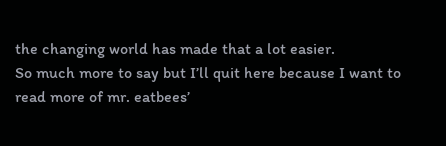the changing world has made that a lot easier.
So much more to say but I’ll quit here because I want to read more of mr. eatbees’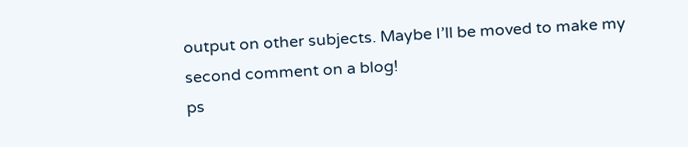output on other subjects. Maybe I’ll be moved to make my second comment on a blog!
ps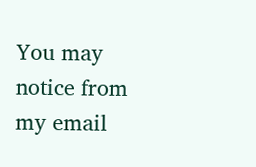You may notice from my email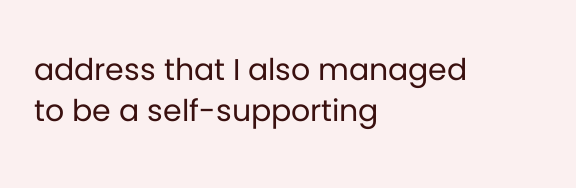address that I also managed to be a self-supporting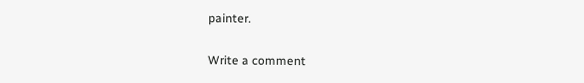painter.

Write a comment